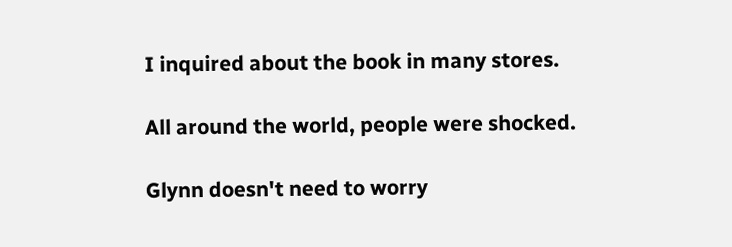I inquired about the book in many stores.

All around the world, people were shocked.

Glynn doesn't need to worry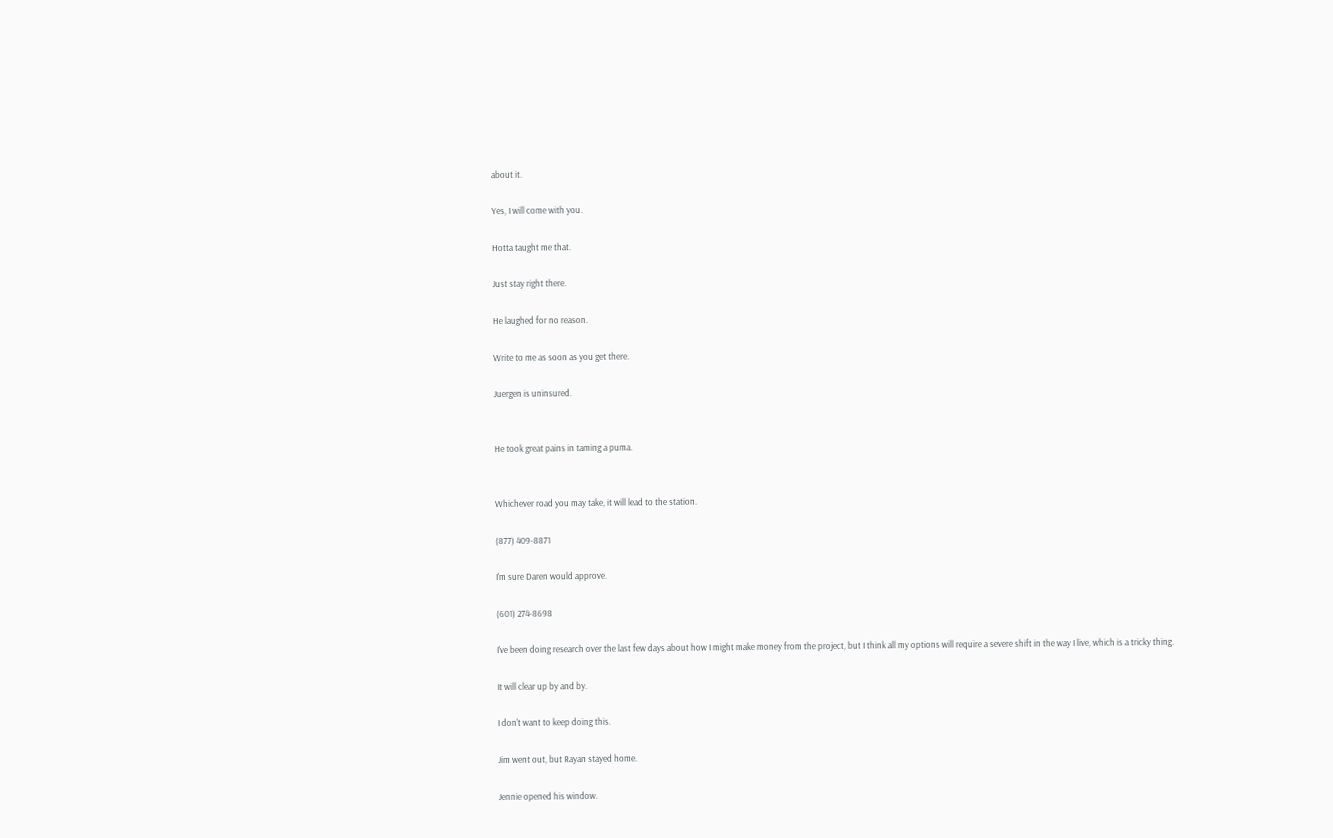about it.

Yes, I will come with you.

Hotta taught me that.

Just stay right there.

He laughed for no reason.

Write to me as soon as you get there.

Juergen is uninsured.


He took great pains in taming a puma.


Whichever road you may take, it will lead to the station.

(877) 409-8871

I'm sure Daren would approve.

(601) 274-8698

I've been doing research over the last few days about how I might make money from the project, but I think all my options will require a severe shift in the way I live, which is a tricky thing.

It will clear up by and by.

I don't want to keep doing this.

Jim went out, but Rayan stayed home.

Jennie opened his window.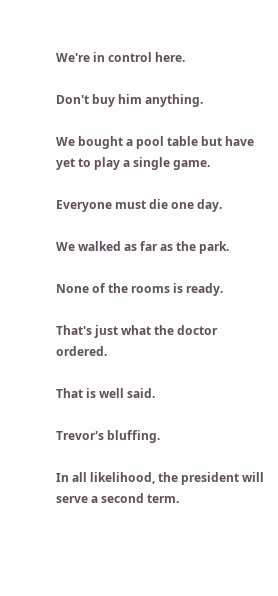We're in control here.

Don't buy him anything.

We bought a pool table but have yet to play a single game.

Everyone must die one day.

We walked as far as the park.

None of the rooms is ready.

That's just what the doctor ordered.

That is well said.

Trevor's bluffing.

In all likelihood, the president will serve a second term.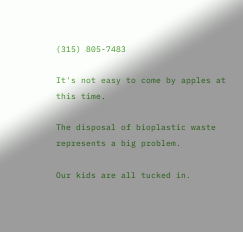(315) 805-7483

It's not easy to come by apples at this time.

The disposal of bioplastic waste represents a big problem.

Our kids are all tucked in.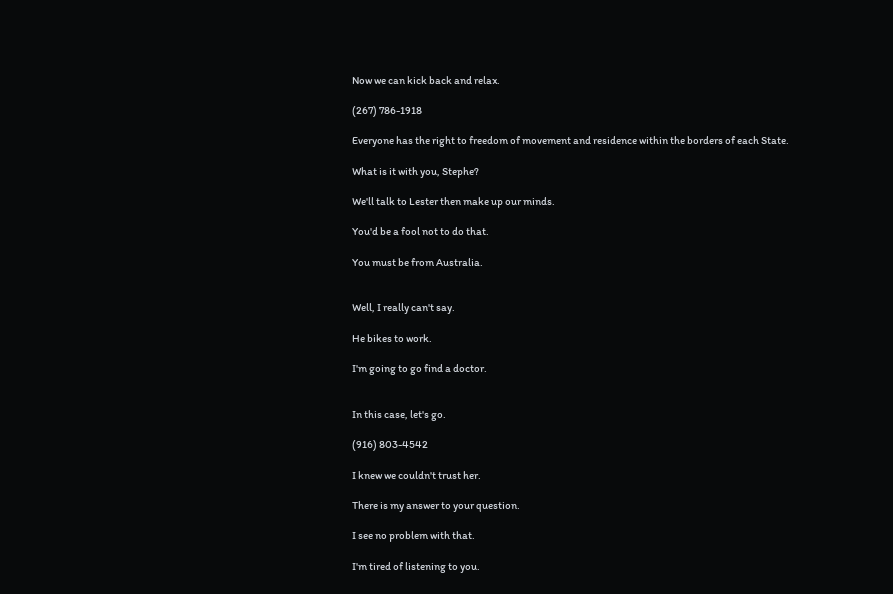Now we can kick back and relax.

(267) 786-1918

Everyone has the right to freedom of movement and residence within the borders of each State.

What is it with you, Stephe?

We'll talk to Lester then make up our minds.

You'd be a fool not to do that.

You must be from Australia.


Well, I really can't say.

He bikes to work.

I'm going to go find a doctor.


In this case, let's go.

(916) 803-4542

I knew we couldn't trust her.

There is my answer to your question.

I see no problem with that.

I'm tired of listening to you.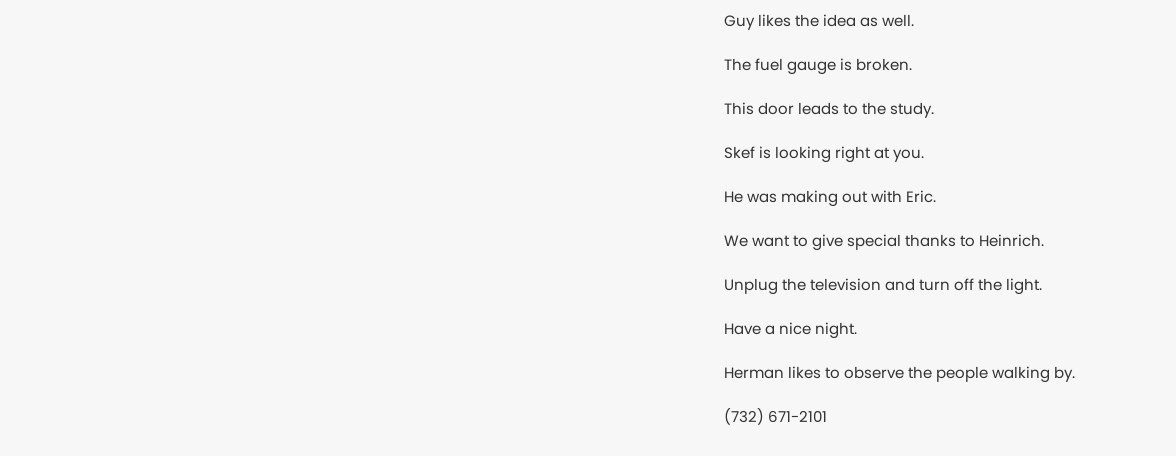Guy likes the idea as well.

The fuel gauge is broken.

This door leads to the study.

Skef is looking right at you.

He was making out with Eric.

We want to give special thanks to Heinrich.

Unplug the television and turn off the light.

Have a nice night.

Herman likes to observe the people walking by.

(732) 671-2101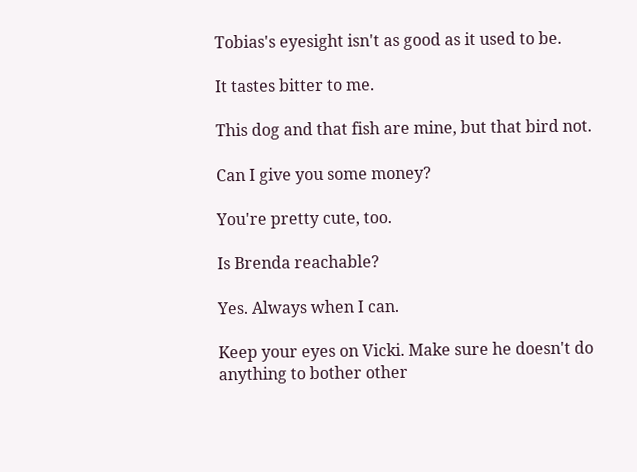Tobias's eyesight isn't as good as it used to be.

It tastes bitter to me.

This dog and that fish are mine, but that bird not.

Can I give you some money?

You're pretty cute, too.

Is Brenda reachable?

Yes. Always when I can.

Keep your eyes on Vicki. Make sure he doesn't do anything to bother other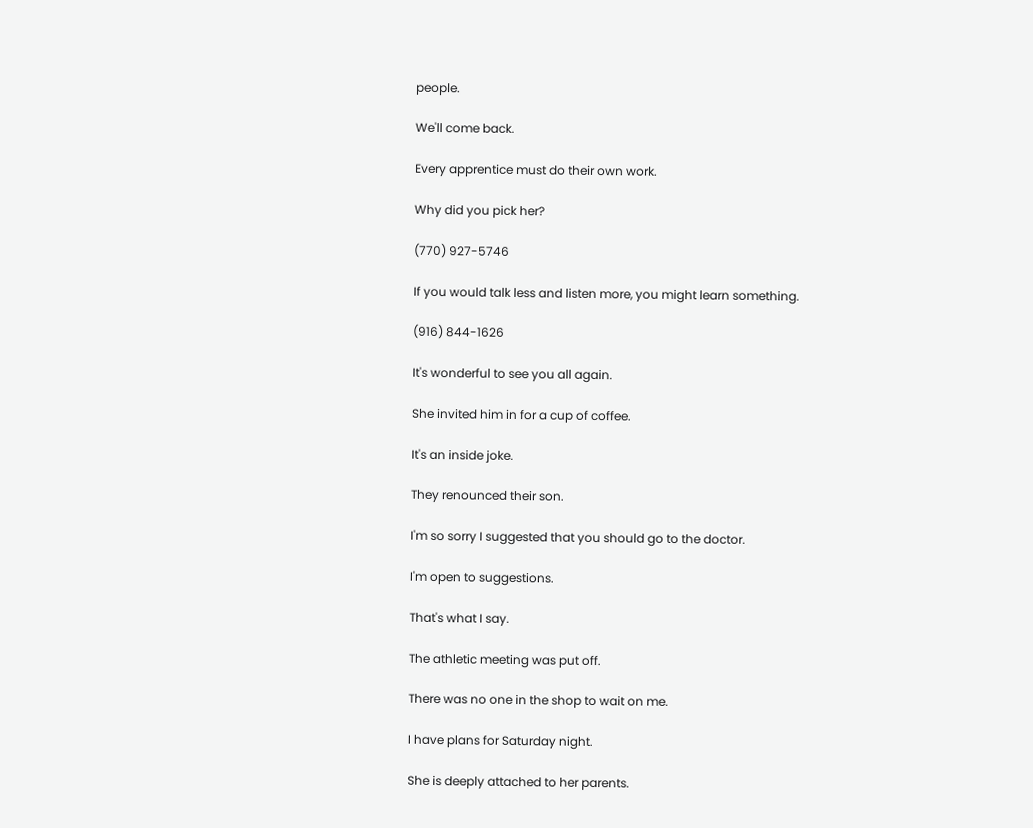people.

We'll come back.

Every apprentice must do their own work.

Why did you pick her?

(770) 927-5746

If you would talk less and listen more, you might learn something.

(916) 844-1626

It's wonderful to see you all again.

She invited him in for a cup of coffee.

It's an inside joke.

They renounced their son.

I'm so sorry I suggested that you should go to the doctor.

I'm open to suggestions.

That's what I say.

The athletic meeting was put off.

There was no one in the shop to wait on me.

I have plans for Saturday night.

She is deeply attached to her parents.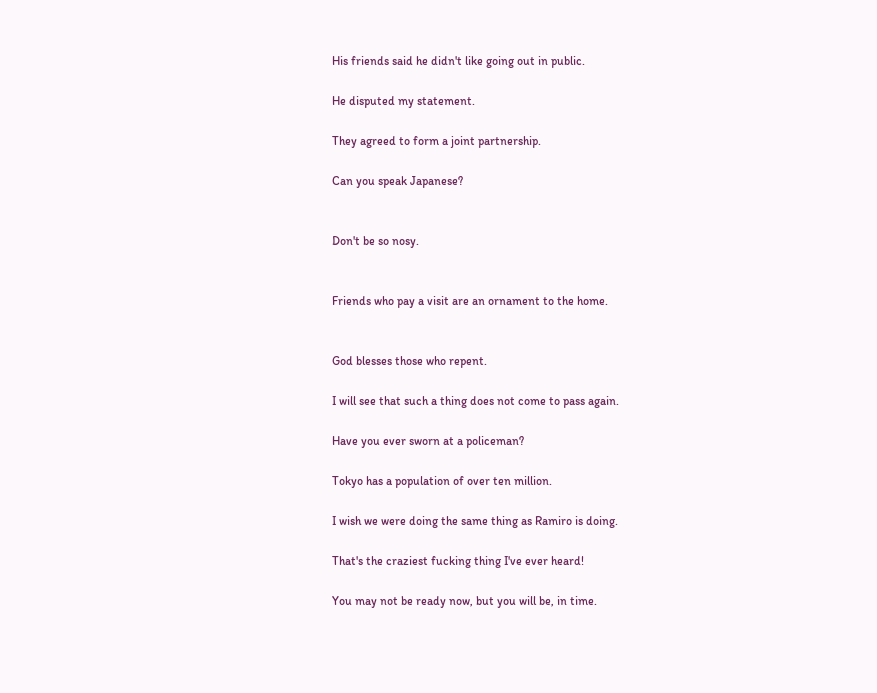His friends said he didn't like going out in public.

He disputed my statement.

They agreed to form a joint partnership.

Can you speak Japanese?


Don't be so nosy.


Friends who pay a visit are an ornament to the home.


God blesses those who repent.

I will see that such a thing does not come to pass again.

Have you ever sworn at a policeman?

Tokyo has a population of over ten million.

I wish we were doing the same thing as Ramiro is doing.

That's the craziest fucking thing I've ever heard!

You may not be ready now, but you will be, in time.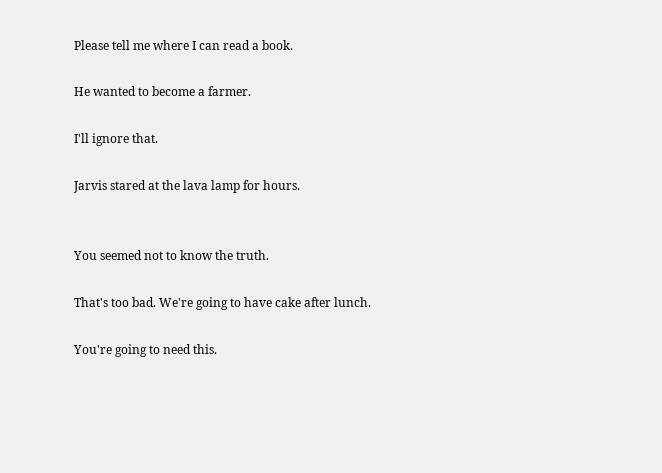Please tell me where I can read a book.

He wanted to become a farmer.

I'll ignore that.

Jarvis stared at the lava lamp for hours.


You seemed not to know the truth.

That's too bad. We're going to have cake after lunch.

You're going to need this.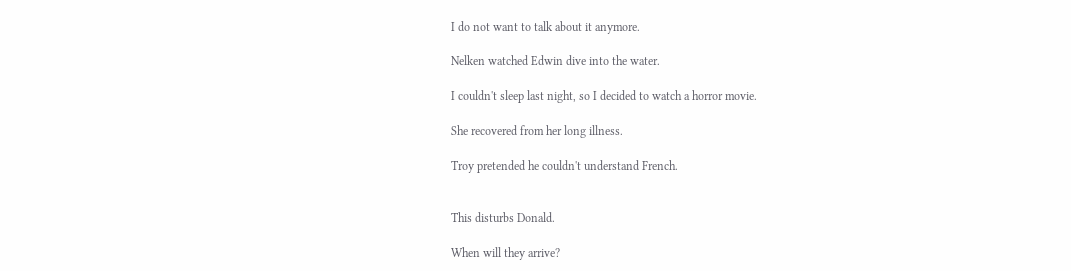I do not want to talk about it anymore.

Nelken watched Edwin dive into the water.

I couldn't sleep last night, so I decided to watch a horror movie.

She recovered from her long illness.

Troy pretended he couldn't understand French.


This disturbs Donald.

When will they arrive?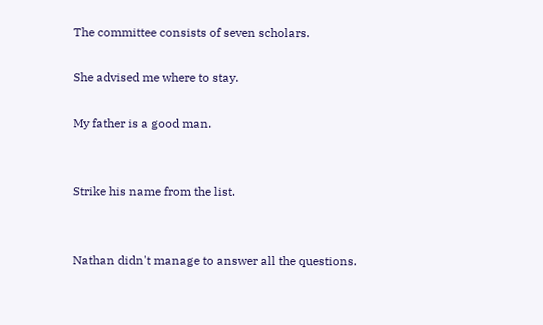The committee consists of seven scholars.

She advised me where to stay.

My father is a good man.


Strike his name from the list.


Nathan didn't manage to answer all the questions.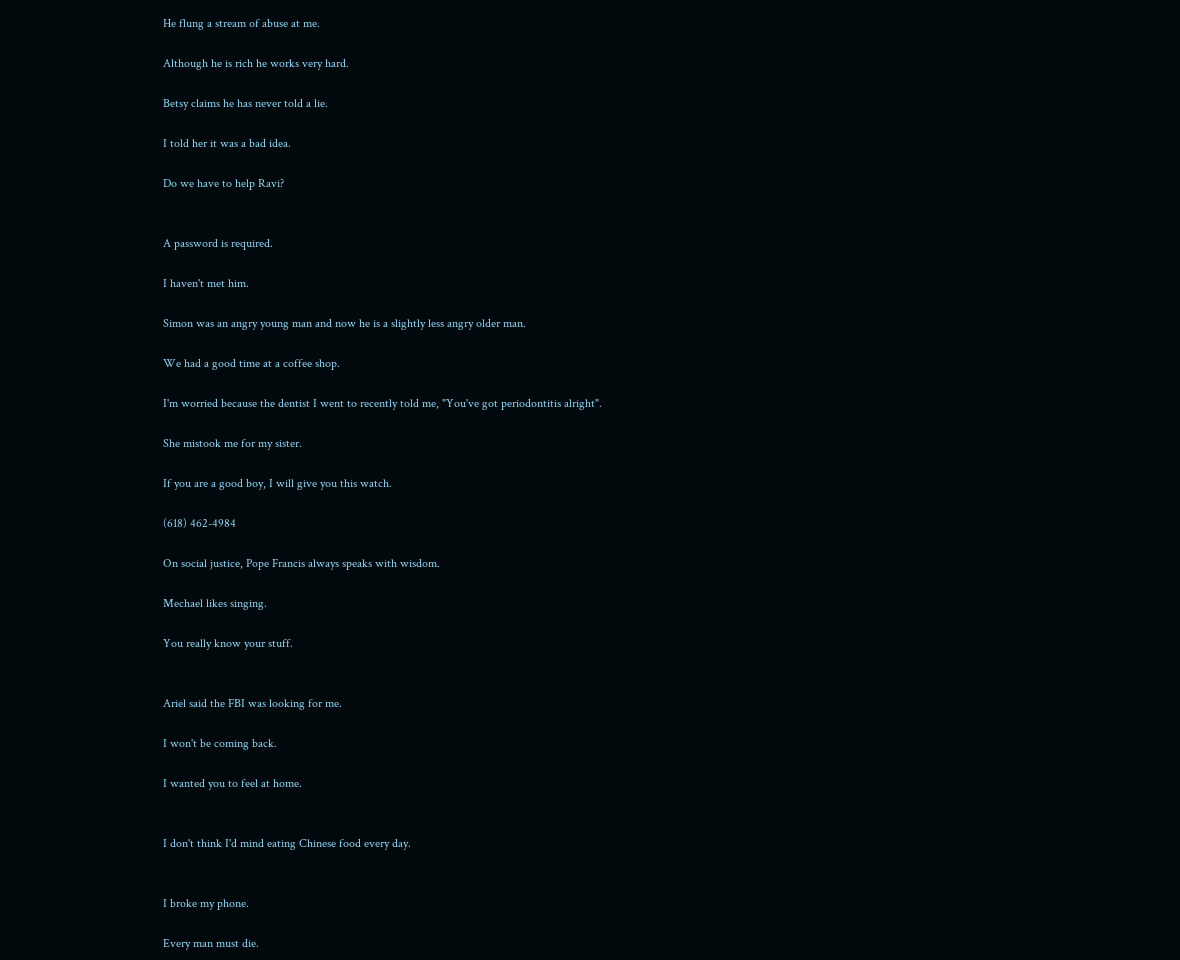He flung a stream of abuse at me.

Although he is rich he works very hard.

Betsy claims he has never told a lie.

I told her it was a bad idea.

Do we have to help Ravi?


A password is required.

I haven't met him.

Simon was an angry young man and now he is a slightly less angry older man.

We had a good time at a coffee shop.

I'm worried because the dentist I went to recently told me, "You've got periodontitis alright".

She mistook me for my sister.

If you are a good boy, I will give you this watch.

(618) 462-4984

On social justice, Pope Francis always speaks with wisdom.

Mechael likes singing.

You really know your stuff.


Ariel said the FBI was looking for me.

I won't be coming back.

I wanted you to feel at home.


I don't think I'd mind eating Chinese food every day.


I broke my phone.

Every man must die.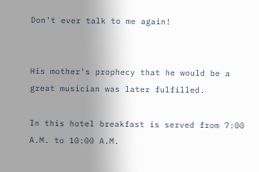Don't ever talk to me again!


His mother's prophecy that he would be a great musician was later fulfilled.

In this hotel breakfast is served from 7:00 A.M. to 10:00 A.M.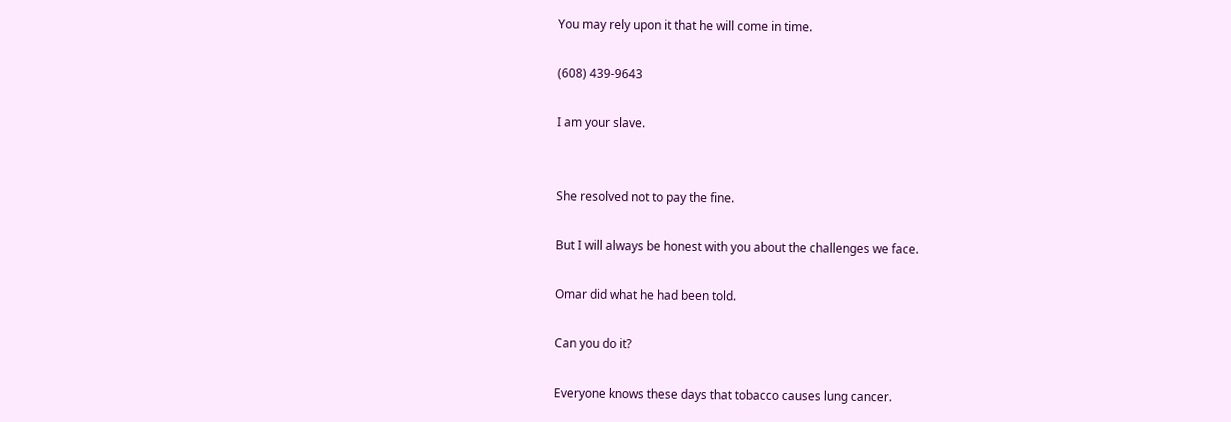You may rely upon it that he will come in time.

(608) 439-9643

I am your slave.


She resolved not to pay the fine.

But I will always be honest with you about the challenges we face.

Omar did what he had been told.

Can you do it?

Everyone knows these days that tobacco causes lung cancer.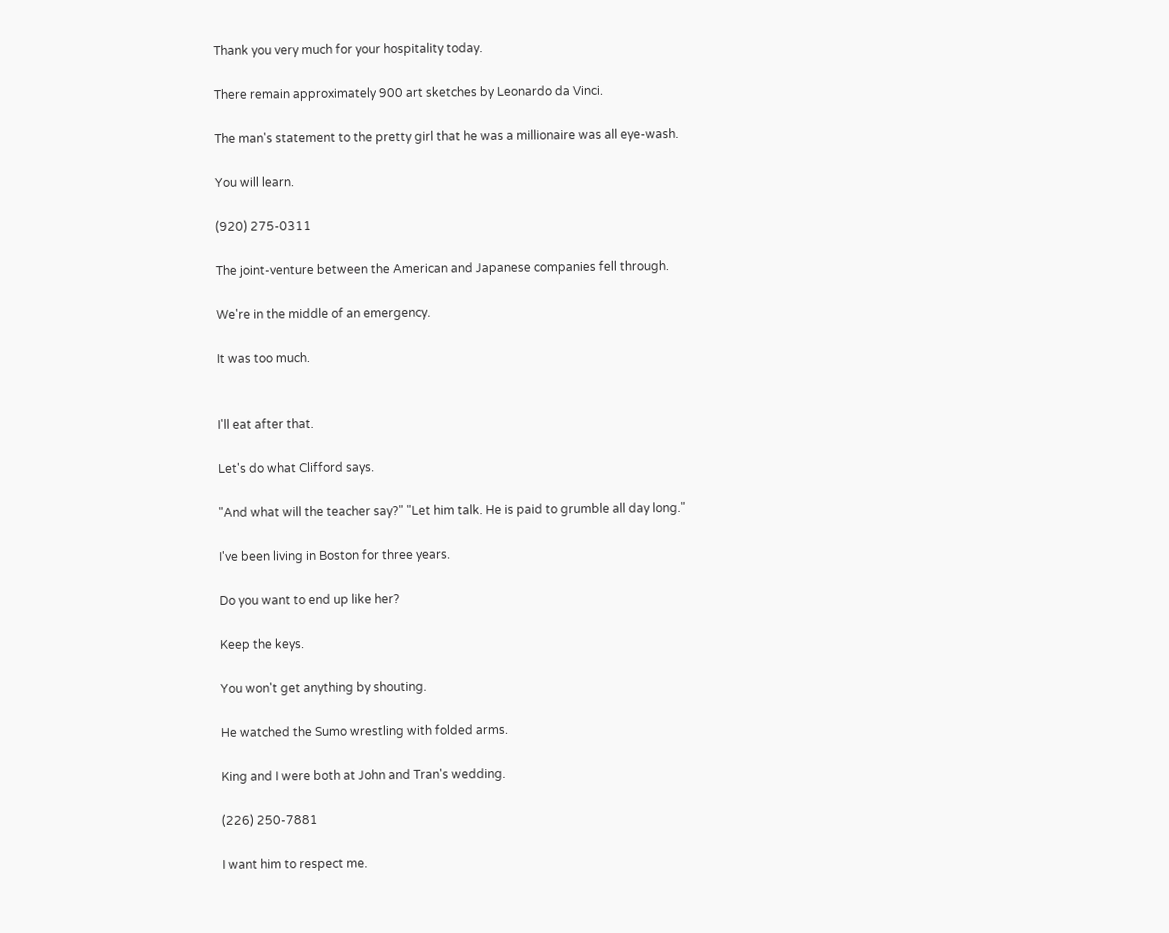Thank you very much for your hospitality today.

There remain approximately 900 art sketches by Leonardo da Vinci.

The man's statement to the pretty girl that he was a millionaire was all eye-wash.

You will learn.

(920) 275-0311

The joint-venture between the American and Japanese companies fell through.

We're in the middle of an emergency.

It was too much.


I'll eat after that.

Let's do what Clifford says.

"And what will the teacher say?" "Let him talk. He is paid to grumble all day long."

I've been living in Boston for three years.

Do you want to end up like her?

Keep the keys.

You won't get anything by shouting.

He watched the Sumo wrestling with folded arms.

King and I were both at John and Tran's wedding.

(226) 250-7881

I want him to respect me.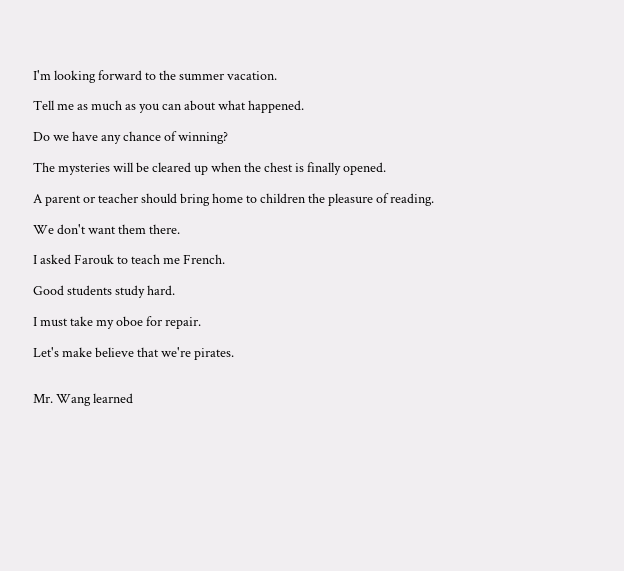I'm looking forward to the summer vacation.

Tell me as much as you can about what happened.

Do we have any chance of winning?

The mysteries will be cleared up when the chest is finally opened.

A parent or teacher should bring home to children the pleasure of reading.

We don't want them there.

I asked Farouk to teach me French.

Good students study hard.

I must take my oboe for repair.

Let's make believe that we're pirates.


Mr. Wang learned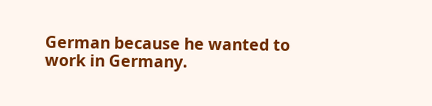German because he wanted to work in Germany.